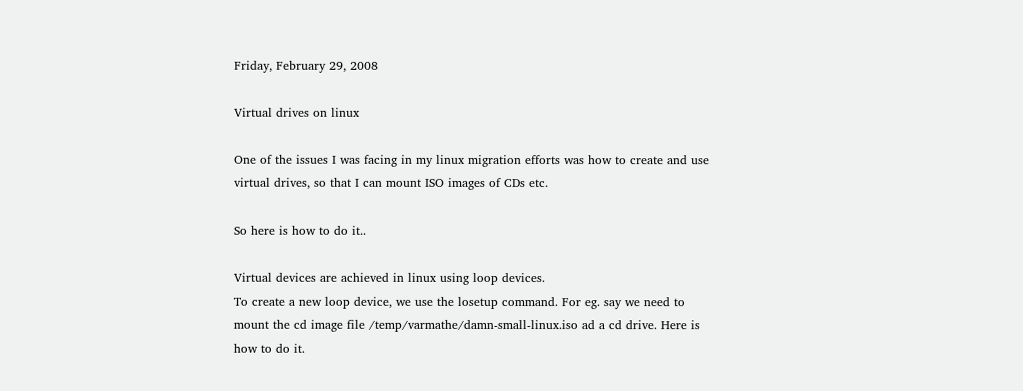Friday, February 29, 2008

Virtual drives on linux

One of the issues I was facing in my linux migration efforts was how to create and use virtual drives, so that I can mount ISO images of CDs etc.

So here is how to do it..

Virtual devices are achieved in linux using loop devices.
To create a new loop device, we use the losetup command. For eg. say we need to mount the cd image file /temp/varmathe/damn-small-linux.iso ad a cd drive. Here is how to do it.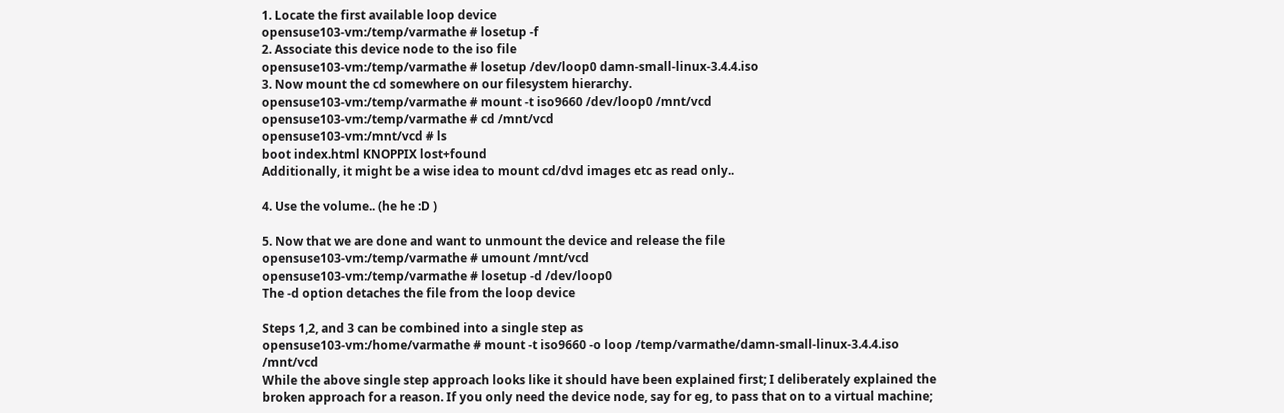1. Locate the first available loop device
opensuse103-vm:/temp/varmathe # losetup -f
2. Associate this device node to the iso file
opensuse103-vm:/temp/varmathe # losetup /dev/loop0 damn-small-linux-3.4.4.iso
3. Now mount the cd somewhere on our filesystem hierarchy.
opensuse103-vm:/temp/varmathe # mount -t iso9660 /dev/loop0 /mnt/vcd
opensuse103-vm:/temp/varmathe # cd /mnt/vcd
opensuse103-vm:/mnt/vcd # ls
boot index.html KNOPPIX lost+found
Additionally, it might be a wise idea to mount cd/dvd images etc as read only..

4. Use the volume.. (he he :D )

5. Now that we are done and want to unmount the device and release the file
opensuse103-vm:/temp/varmathe # umount /mnt/vcd
opensuse103-vm:/temp/varmathe # losetup -d /dev/loop0
The -d option detaches the file from the loop device

Steps 1,2, and 3 can be combined into a single step as
opensuse103-vm:/home/varmathe # mount -t iso9660 -o loop /temp/varmathe/damn-small-linux-3.4.4.iso /mnt/vcd
While the above single step approach looks like it should have been explained first; I deliberately explained the broken approach for a reason. If you only need the device node, say for eg, to pass that on to a virtual machine;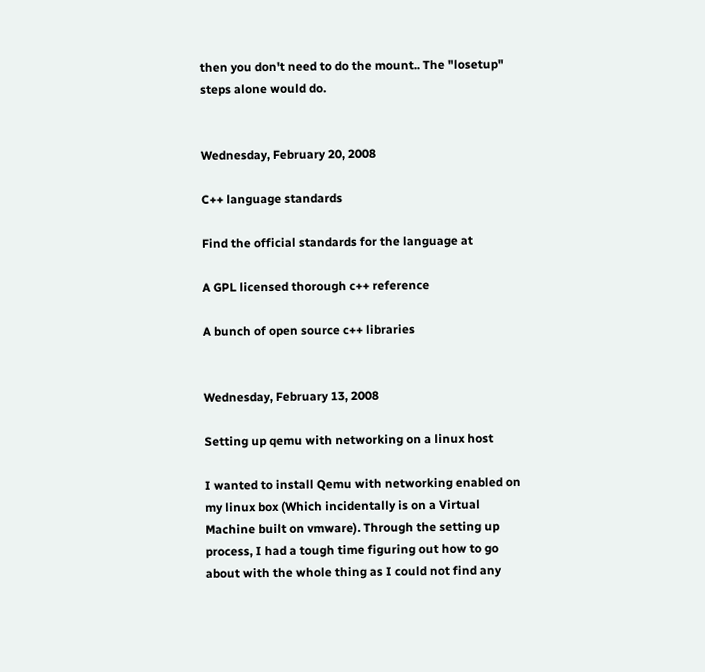then you don't need to do the mount.. The "losetup" steps alone would do.


Wednesday, February 20, 2008

C++ language standards

Find the official standards for the language at

A GPL licensed thorough c++ reference

A bunch of open source c++ libraries


Wednesday, February 13, 2008

Setting up qemu with networking on a linux host

I wanted to install Qemu with networking enabled on my linux box (Which incidentally is on a Virtual Machine built on vmware). Through the setting up process, I had a tough time figuring out how to go about with the whole thing as I could not find any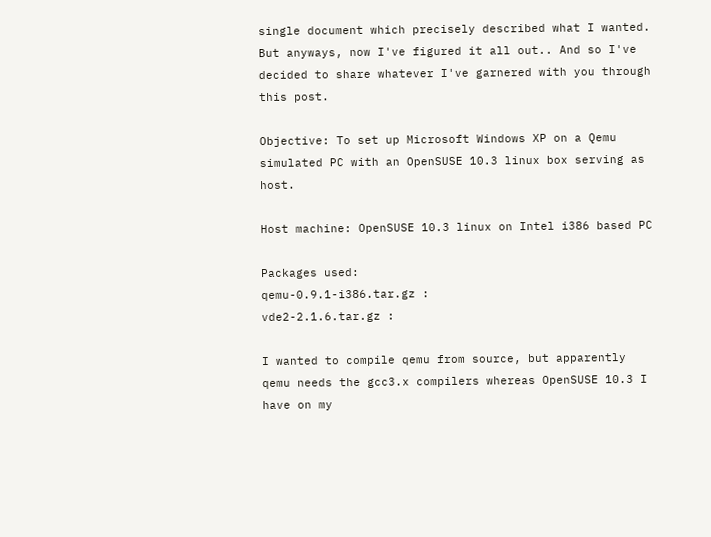single document which precisely described what I wanted. But anyways, now I've figured it all out.. And so I've decided to share whatever I've garnered with you through this post.

Objective: To set up Microsoft Windows XP on a Qemu simulated PC with an OpenSUSE 10.3 linux box serving as host.

Host machine: OpenSUSE 10.3 linux on Intel i386 based PC

Packages used:
qemu-0.9.1-i386.tar.gz :
vde2-2.1.6.tar.gz :

I wanted to compile qemu from source, but apparently qemu needs the gcc3.x compilers whereas OpenSUSE 10.3 I have on my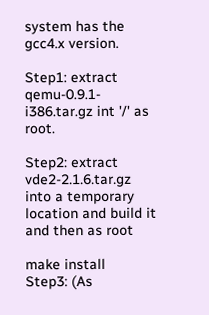system has the gcc4.x version.

Step1: extract qemu-0.9.1-i386.tar.gz int '/' as root.

Step2: extract vde2-2.1.6.tar.gz into a temporary location and build it
and then as root

make install
Step3: (As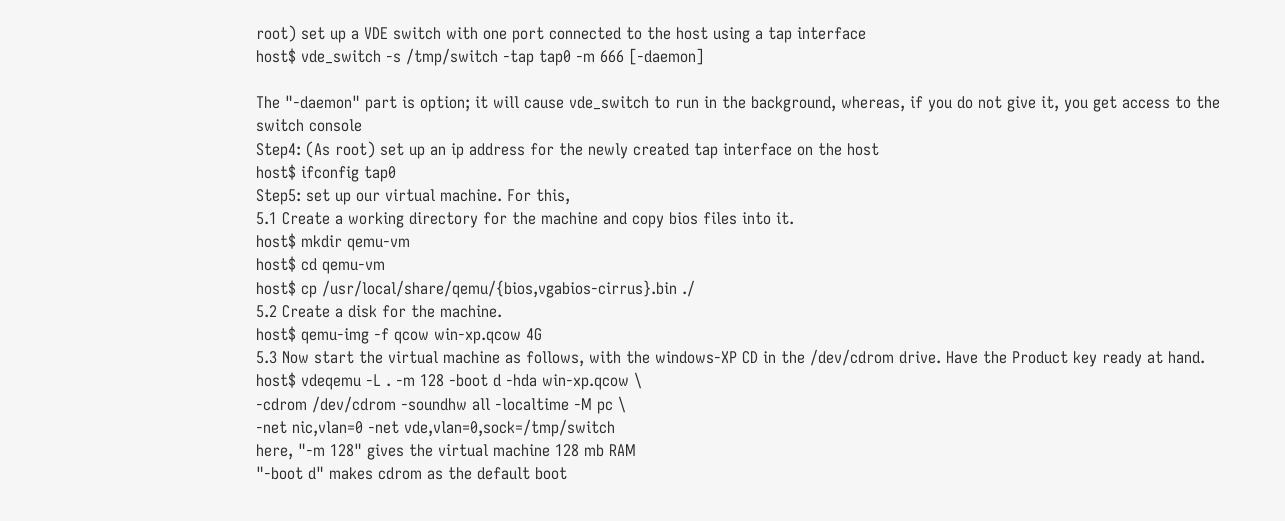root) set up a VDE switch with one port connected to the host using a tap interface
host$ vde_switch -s /tmp/switch -tap tap0 -m 666 [-daemon]

The "-daemon" part is option; it will cause vde_switch to run in the background, whereas, if you do not give it, you get access to the switch console
Step4: (As root) set up an ip address for the newly created tap interface on the host
host$ ifconfig tap0
Step5: set up our virtual machine. For this,
5.1 Create a working directory for the machine and copy bios files into it.
host$ mkdir qemu-vm
host$ cd qemu-vm
host$ cp /usr/local/share/qemu/{bios,vgabios-cirrus}.bin ./
5.2 Create a disk for the machine.
host$ qemu-img -f qcow win-xp.qcow 4G
5.3 Now start the virtual machine as follows, with the windows-XP CD in the /dev/cdrom drive. Have the Product key ready at hand.
host$ vdeqemu -L . -m 128 -boot d -hda win-xp.qcow \
-cdrom /dev/cdrom -soundhw all -localtime -M pc \
-net nic,vlan=0 -net vde,vlan=0,sock=/tmp/switch
here, "-m 128" gives the virtual machine 128 mb RAM
"-boot d" makes cdrom as the default boot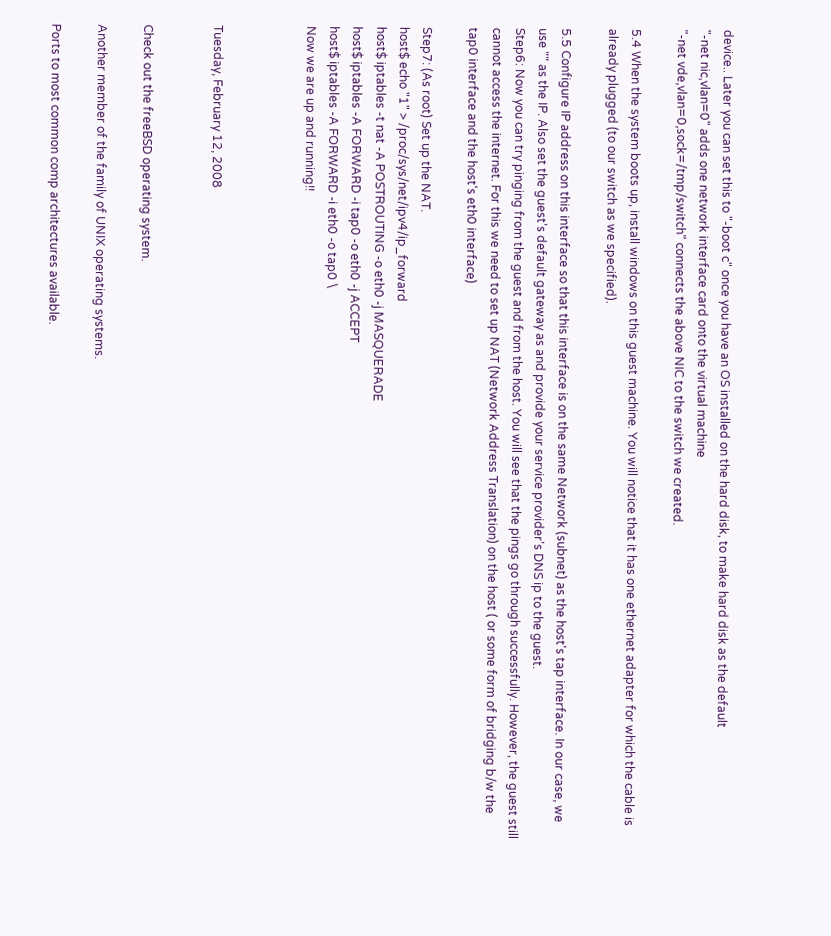device.. Later you can set this to "-boot c" once you have an OS installed on the hard disk, to make hard disk as the default
"-net nic,vlan=0" adds one network interface card onto the virtual machine
"-net vde,vlan=0,sock=/tmp/switch" connects the above NIC to the switch we created.

5.4 When the system boots up, install windows on this guest machine. You will notice that it has one ethernet adapter for which the cable is already plugged (to our switch as we specified).

5.5 Configure IP address on this interface so that this interface is on the same Network (subnet) as the host's tap interface. In our case, we use "" as the IP. Also set the guest's default gateway as and provide your service provider's DNS ip to the guest.
Step6: Now you can try pinging from the guest and from the host. You will see that the pings go through successfully. However, the guest still cannot access the internet. For this we need to set up NAT (Network Address Translation) on the host ( or some form of bridging b/w the tap0 interface and the host's eth0 interface)

Step7: (As root) Set up the NAT.
host$ echo "1" > /proc/sys/net/ipv4/ip_forward
host$ iptables -t nat -A POSTROUTING -o eth0 -j MASQUERADE
host$ iptables -A FORWARD -i tap0 -o eth0 -j ACCEPT
host$ iptables -A FORWARD -i eth0 -o tap0 \
Now we are up and running!!



Tuesday, February 12, 2008


Check out the freeBSD operating system.

Another member of the family of UNIX operating systems.

Ports to most common comp architectures available.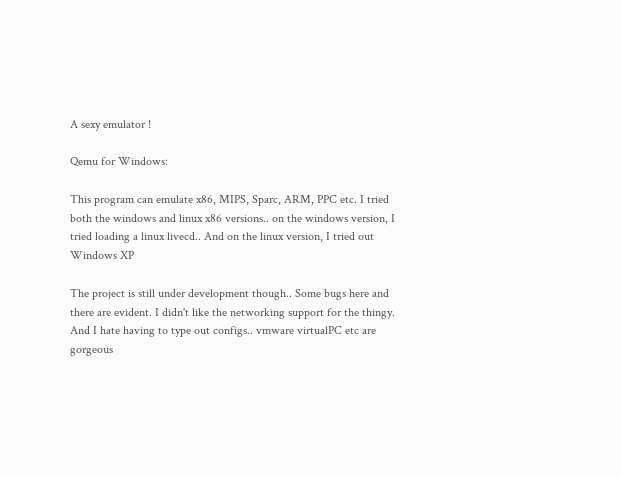A sexy emulator !

Qemu for Windows:

This program can emulate x86, MIPS, Sparc, ARM, PPC etc. I tried both the windows and linux x86 versions.. on the windows version, I tried loading a linux livecd.. And on the linux version, I tried out Windows XP

The project is still under development though.. Some bugs here and there are evident. I didn't like the networking support for the thingy. And I hate having to type out configs.. vmware virtualPC etc are gorgeous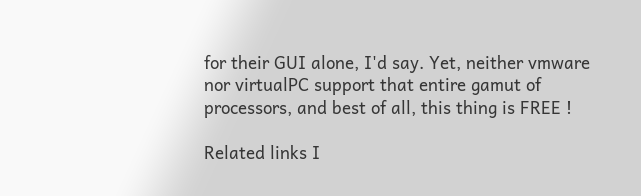for their GUI alone, I'd say. Yet, neither vmware nor virtualPC support that entire gamut of processors, and best of all, this thing is FREE !

Related links I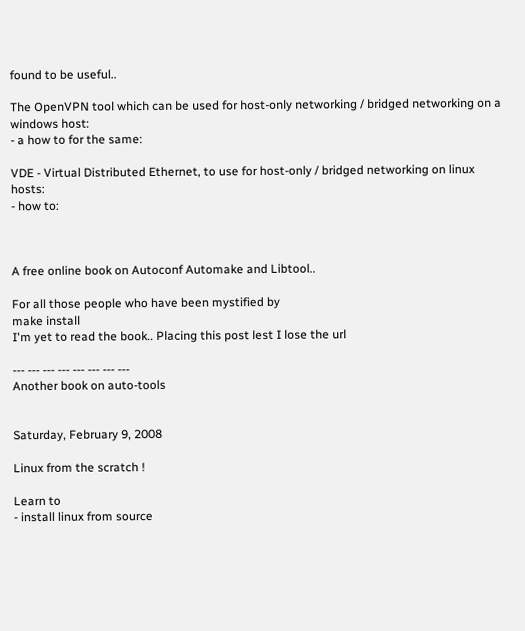found to be useful..

The OpenVPN tool which can be used for host-only networking / bridged networking on a windows host:
- a how to for the same:

VDE - Virtual Distributed Ethernet, to use for host-only / bridged networking on linux hosts:
- how to:



A free online book on Autoconf Automake and Libtool..

For all those people who have been mystified by
make install
I'm yet to read the book.. Placing this post lest I lose the url

--- --- --- --- --- --- --- ---
Another book on auto-tools


Saturday, February 9, 2008

Linux from the scratch !

Learn to
- install linux from source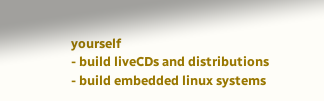yourself
- build liveCDs and distributions
- build embedded linux systems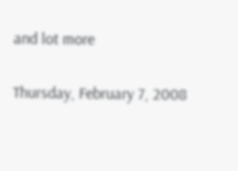and lot more


Thursday, February 7, 2008